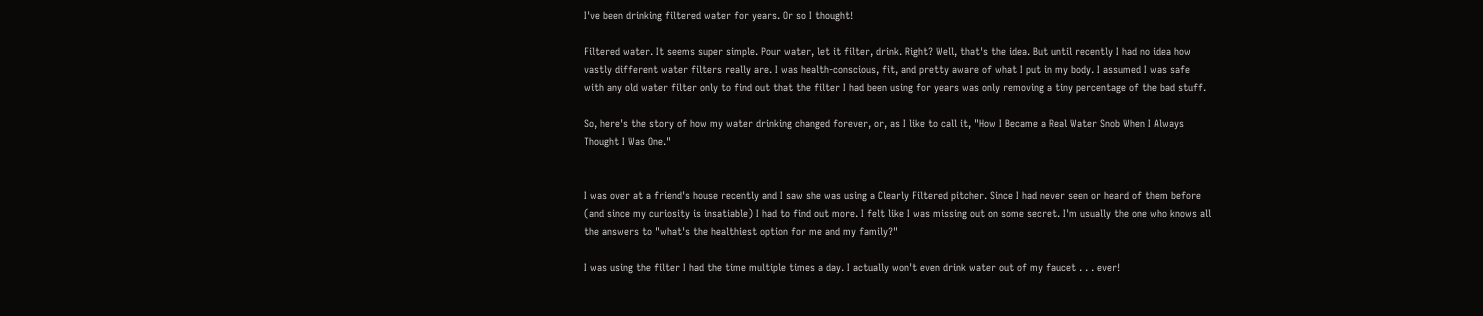I've been drinking filtered water for years. Or so I thought!

Filtered water. It seems super simple. Pour water, let it filter, drink. Right? Well, that's the idea. But until recently I had no idea how vastly different water filters really are. I was health-conscious, fit, and pretty aware of what I put in my body. I assumed I was safe with any old water filter only to find out that the filter I had been using for years was only removing a tiny percentage of the bad stuff.

So, here's the story of how my water drinking changed forever, or, as I like to call it, "How I Became a Real Water Snob When I Always Thought I Was One."


I was over at a friend's house recently and I saw she was using a Clearly Filtered pitcher. Since I had never seen or heard of them before (and since my curiosity is insatiable) I had to find out more. I felt like I was missing out on some secret. I'm usually the one who knows all the answers to "what's the healthiest option for me and my family?"

I was using the filter I had the time multiple times a day. I actually won't even drink water out of my faucet . . . ever!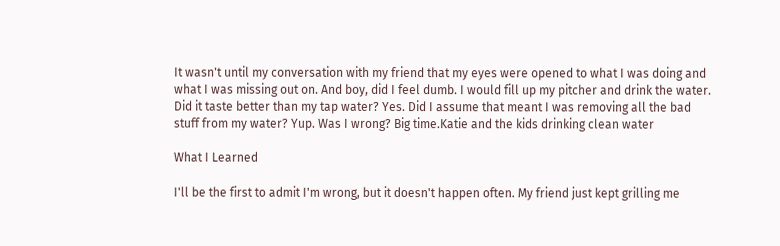It wasn't until my conversation with my friend that my eyes were opened to what I was doing and what I was missing out on. And boy, did I feel dumb. I would fill up my pitcher and drink the water. Did it taste better than my tap water? Yes. Did I assume that meant I was removing all the bad stuff from my water? Yup. Was I wrong? Big time.Katie and the kids drinking clean water

What I Learned

I'll be the first to admit I'm wrong, but it doesn't happen often. My friend just kept grilling me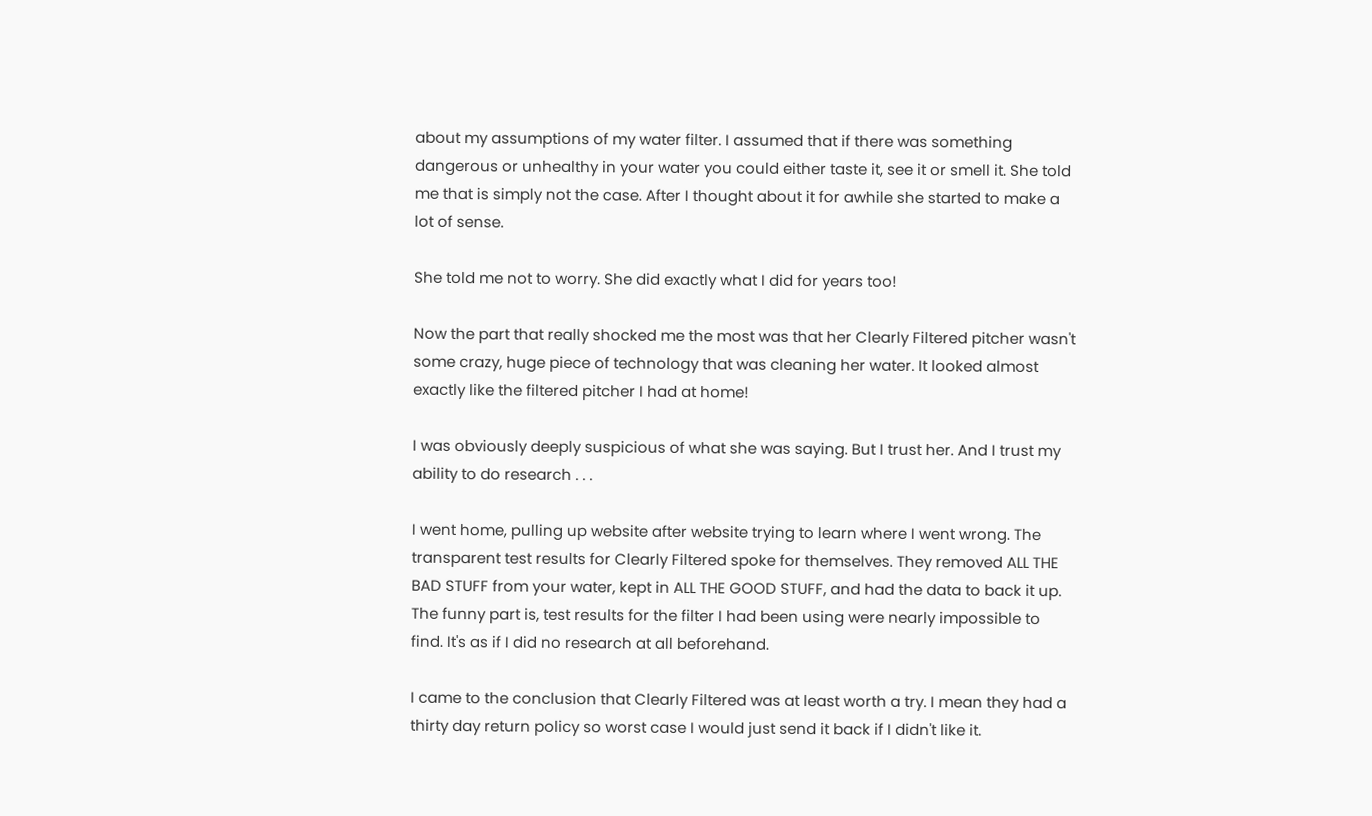about my assumptions of my water filter. I assumed that if there was something dangerous or unhealthy in your water you could either taste it, see it or smell it. She told me that is simply not the case. After I thought about it for awhile she started to make a lot of sense.

She told me not to worry. She did exactly what I did for years too!

Now the part that really shocked me the most was that her Clearly Filtered pitcher wasn't some crazy, huge piece of technology that was cleaning her water. It looked almost exactly like the filtered pitcher I had at home!

I was obviously deeply suspicious of what she was saying. But I trust her. And I trust my ability to do research . . .

I went home, pulling up website after website trying to learn where I went wrong. The transparent test results for Clearly Filtered spoke for themselves. They removed ALL THE BAD STUFF from your water, kept in ALL THE GOOD STUFF, and had the data to back it up. The funny part is, test results for the filter I had been using were nearly impossible to find. It's as if I did no research at all beforehand.

I came to the conclusion that Clearly Filtered was at least worth a try. I mean they had a thirty day return policy so worst case I would just send it back if I didn't like it.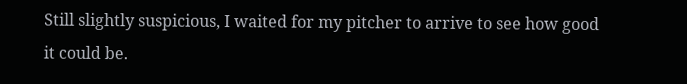Still slightly suspicious, I waited for my pitcher to arrive to see how good it could be.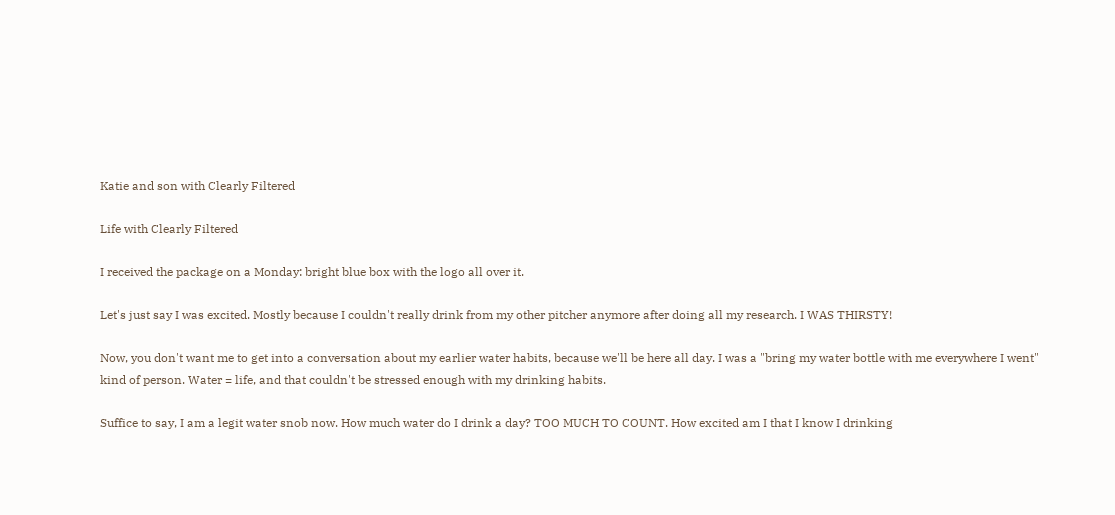Katie and son with Clearly Filtered

Life with Clearly Filtered

I received the package on a Monday: bright blue box with the logo all over it.

Let's just say I was excited. Mostly because I couldn't really drink from my other pitcher anymore after doing all my research. I WAS THIRSTY!

Now, you don't want me to get into a conversation about my earlier water habits, because we'll be here all day. I was a "bring my water bottle with me everywhere I went" kind of person. Water = life, and that couldn't be stressed enough with my drinking habits.

Suffice to say, I am a legit water snob now. How much water do I drink a day? TOO MUCH TO COUNT. How excited am I that I know I drinking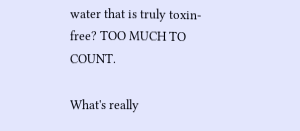water that is truly toxin-free? TOO MUCH TO COUNT.

What's really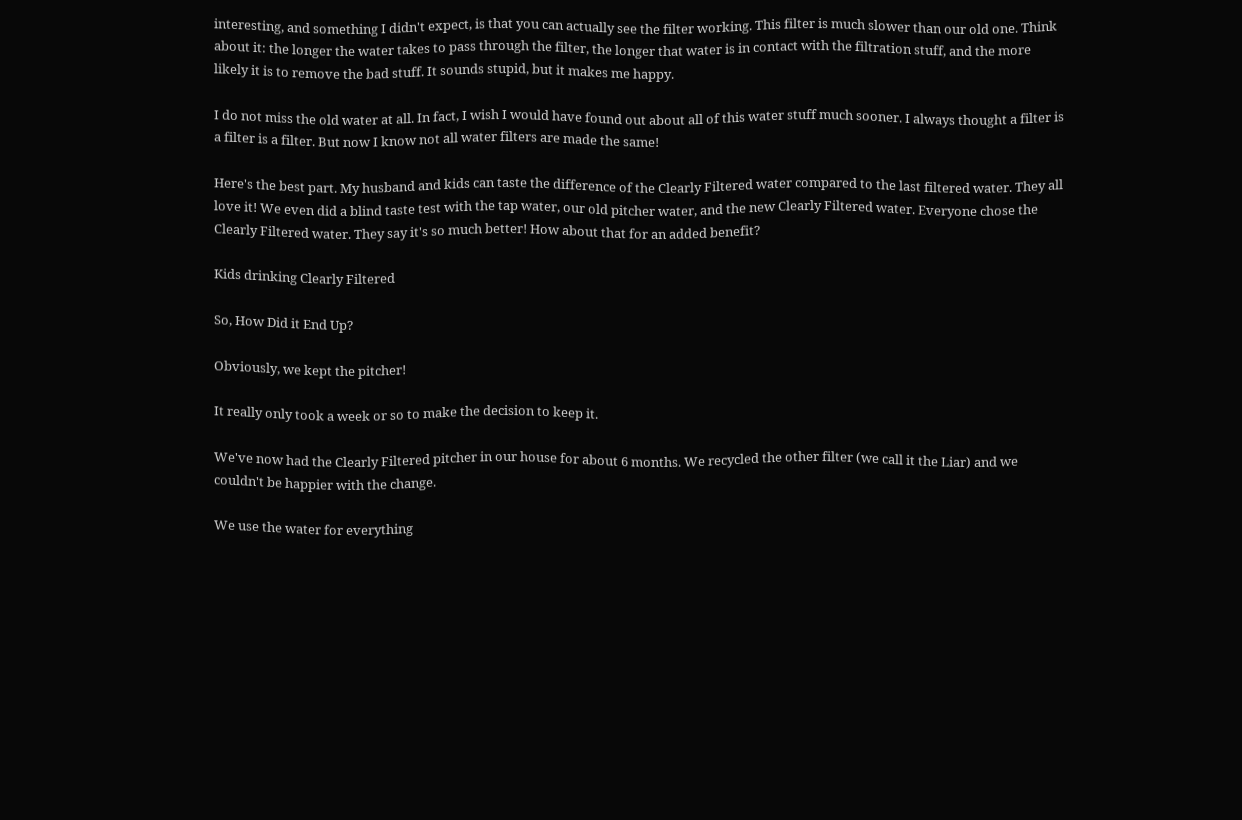interesting, and something I didn't expect, is that you can actually see the filter working. This filter is much slower than our old one. Think about it: the longer the water takes to pass through the filter, the longer that water is in contact with the filtration stuff, and the more likely it is to remove the bad stuff. It sounds stupid, but it makes me happy.

I do not miss the old water at all. In fact, I wish I would have found out about all of this water stuff much sooner. I always thought a filter is a filter is a filter. But now I know not all water filters are made the same!

Here's the best part. My husband and kids can taste the difference of the Clearly Filtered water compared to the last filtered water. They all love it! We even did a blind taste test with the tap water, our old pitcher water, and the new Clearly Filtered water. Everyone chose the Clearly Filtered water. They say it's so much better! How about that for an added benefit?

Kids drinking Clearly Filtered

So, How Did it End Up?

Obviously, we kept the pitcher!

It really only took a week or so to make the decision to keep it.

We've now had the Clearly Filtered pitcher in our house for about 6 months. We recycled the other filter (we call it the Liar) and we couldn't be happier with the change.

We use the water for everything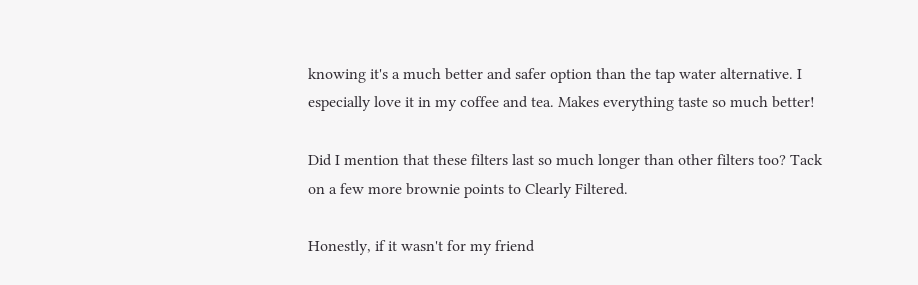knowing it's a much better and safer option than the tap water alternative. I especially love it in my coffee and tea. Makes everything taste so much better!

Did I mention that these filters last so much longer than other filters too? Tack on a few more brownie points to Clearly Filtered.

Honestly, if it wasn't for my friend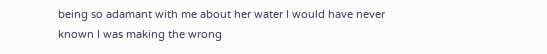being so adamant with me about her water I would have never known I was making the wrong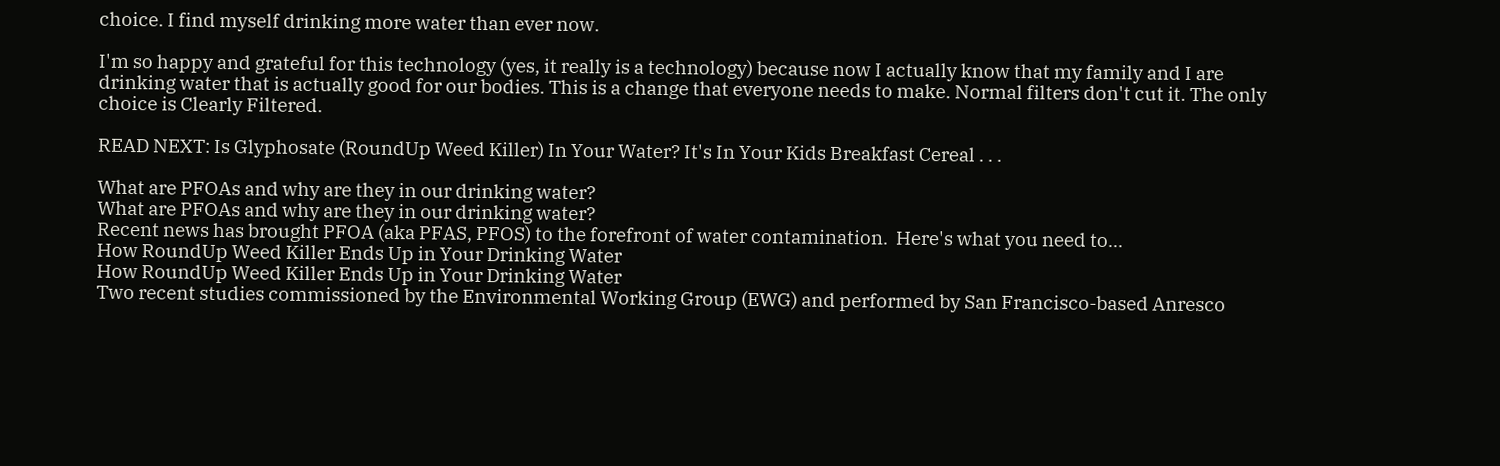choice. I find myself drinking more water than ever now.

I'm so happy and grateful for this technology (yes, it really is a technology) because now I actually know that my family and I are drinking water that is actually good for our bodies. This is a change that everyone needs to make. Normal filters don't cut it. The only choice is Clearly Filtered.

READ NEXT: Is Glyphosate (RoundUp Weed Killer) In Your Water? It's In Your Kids Breakfast Cereal . . .

What are PFOAs and why are they in our drinking water?
What are PFOAs and why are they in our drinking water?
Recent news has brought PFOA (aka PFAS, PFOS) to the forefront of water contamination.  Here's what you need to...
How RoundUp Weed Killer Ends Up in Your Drinking Water
How RoundUp Weed Killer Ends Up in Your Drinking Water
Two recent studies commissioned by the Environmental Working Group (EWG) and performed by San Francisco-based Anresco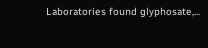Laboratories found glyphosate,...